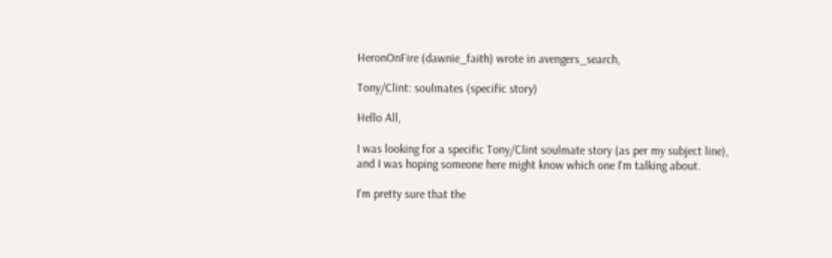HeronOnFire (dawnie_faith) wrote in avengers_search,

Tony/Clint: soulmates (specific story)

Hello All,

I was looking for a specific Tony/Clint soulmate story (as per my subject line), and I was hoping someone here might know which one I'm talking about.

I'm pretty sure that the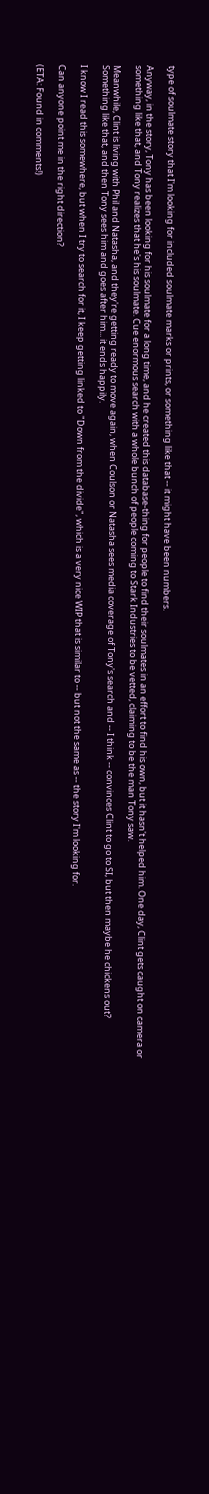type of soulmate story that I'm looking for included soulmate marks or prints, or something like that -- it might have been numbers.

Anyway, in the story, Tony has been looking for his soulmate for a long time, and he created this database-thing for people to find their soulmates in an effort to find his own, but it hasn't helped him. One day, Clint gets caught on camera or something like that, and Tony realizes that he's his soulmate. Cue enormous search with a whole bunch of people coming to Stark Industries to be vetted, claiming to be the man Tony saw.

Meanwhile, Clint is living with Phil and Natasha, and they're getting ready to move again, when Coulson or Natasha sees media coverage of Tony's search and -- I think -- convinces Clint to go to SI, but then maybe he chickens out? Something like that, and then Tony sees him and goes after him... it ends happily.

I know I read this somewhere, but when I try to search for it, I keep getting linked to "Down from the divide", which is a very nice WIP that is similar to -- but not the same as -- the story I'm looking for.

Can anyone point me in the right direction?

(ETA: Found in comments!)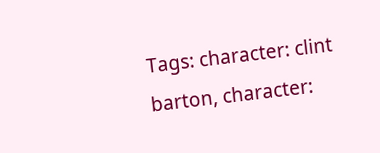Tags: character: clint barton, character: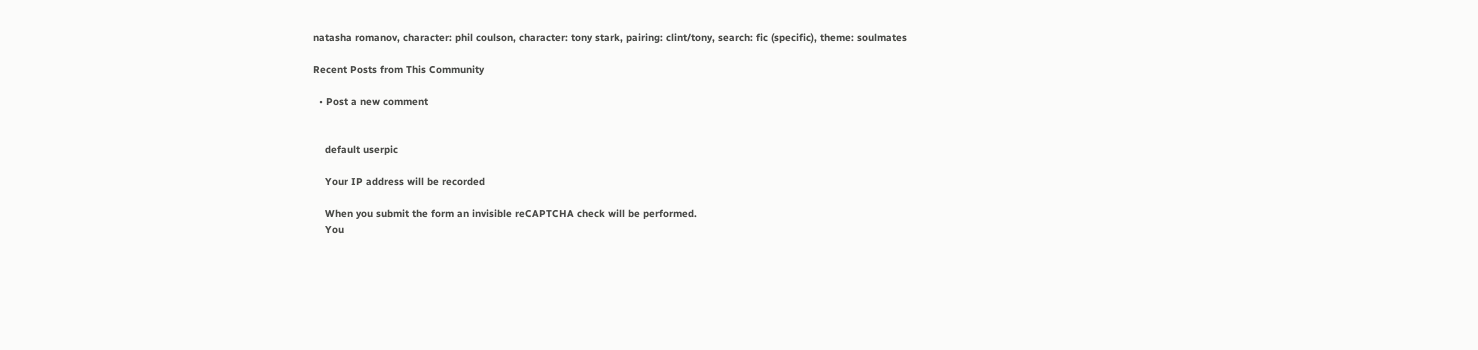natasha romanov, character: phil coulson, character: tony stark, pairing: clint/tony, search: fic (specific), theme: soulmates

Recent Posts from This Community

  • Post a new comment


    default userpic

    Your IP address will be recorded

    When you submit the form an invisible reCAPTCHA check will be performed.
    You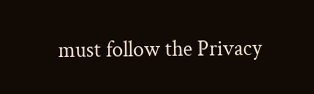must follow the Privacy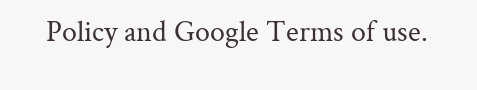Policy and Google Terms of use.